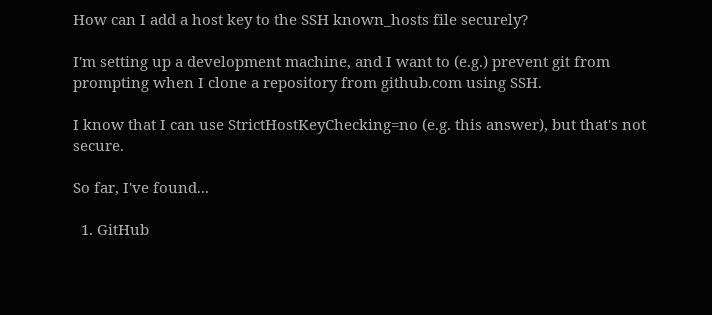How can I add a host key to the SSH known_hosts file securely?

I'm setting up a development machine, and I want to (e.g.) prevent git from prompting when I clone a repository from github.com using SSH.

I know that I can use StrictHostKeyChecking=no (e.g. this answer), but that's not secure.

So far, I've found...

  1. GitHub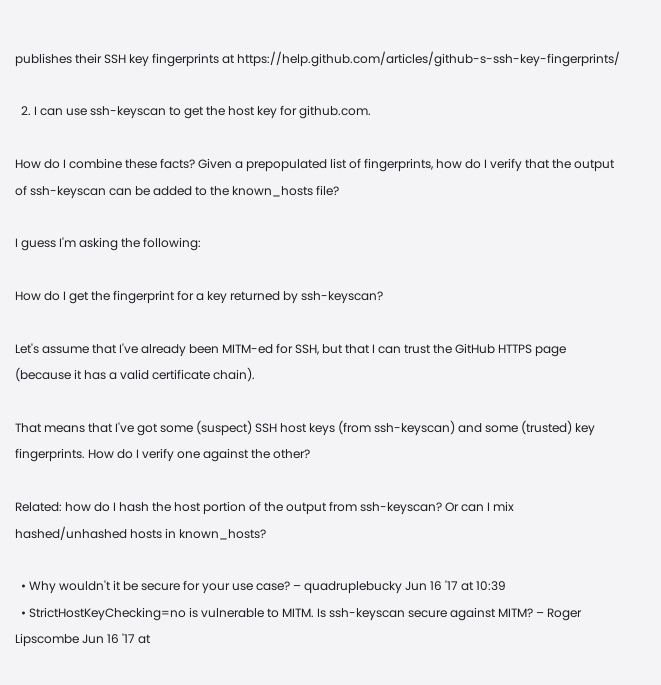publishes their SSH key fingerprints at https://help.github.com/articles/github-s-ssh-key-fingerprints/

  2. I can use ssh-keyscan to get the host key for github.com.

How do I combine these facts? Given a prepopulated list of fingerprints, how do I verify that the output of ssh-keyscan can be added to the known_hosts file?

I guess I'm asking the following:

How do I get the fingerprint for a key returned by ssh-keyscan?

Let's assume that I've already been MITM-ed for SSH, but that I can trust the GitHub HTTPS page (because it has a valid certificate chain).

That means that I've got some (suspect) SSH host keys (from ssh-keyscan) and some (trusted) key fingerprints. How do I verify one against the other?

Related: how do I hash the host portion of the output from ssh-keyscan? Or can I mix hashed/unhashed hosts in known_hosts?

  • Why wouldn't it be secure for your use case? – quadruplebucky Jun 16 '17 at 10:39
  • StrictHostKeyChecking=no is vulnerable to MITM. Is ssh-keyscan secure against MITM? – Roger Lipscombe Jun 16 '17 at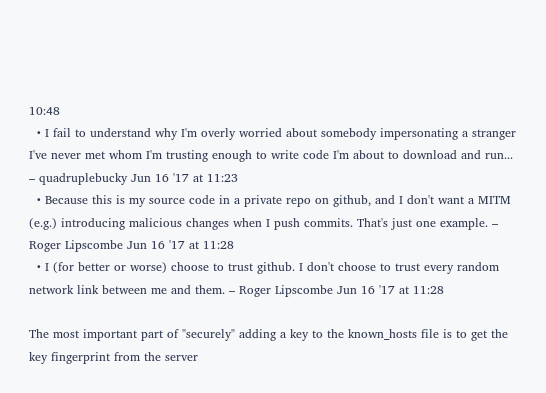10:48
  • I fail to understand why I'm overly worried about somebody impersonating a stranger I've never met whom I'm trusting enough to write code I'm about to download and run... – quadruplebucky Jun 16 '17 at 11:23
  • Because this is my source code in a private repo on github, and I don't want a MITM (e.g.) introducing malicious changes when I push commits. That's just one example. – Roger Lipscombe Jun 16 '17 at 11:28
  • I (for better or worse) choose to trust github. I don't choose to trust every random network link between me and them. – Roger Lipscombe Jun 16 '17 at 11:28

The most important part of "securely" adding a key to the known_hosts file is to get the key fingerprint from the server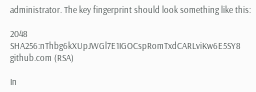administrator. The key fingerprint should look something like this:

2048 SHA256:nThbg6kXUpJWGl7E1IGOCspRomTxdCARLviKw6E5SY8 github.com (RSA)

In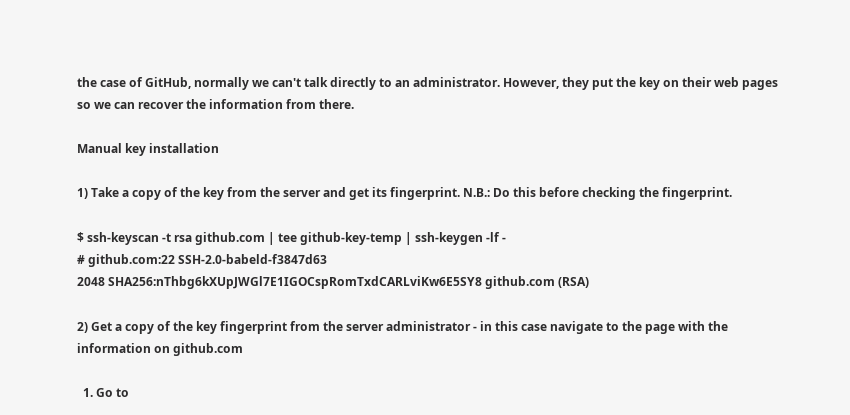the case of GitHub, normally we can't talk directly to an administrator. However, they put the key on their web pages so we can recover the information from there.

Manual key installation

1) Take a copy of the key from the server and get its fingerprint. N.B.: Do this before checking the fingerprint.

$ ssh-keyscan -t rsa github.com | tee github-key-temp | ssh-keygen -lf -
# github.com:22 SSH-2.0-babeld-f3847d63
2048 SHA256:nThbg6kXUpJWGl7E1IGOCspRomTxdCARLviKw6E5SY8 github.com (RSA)

2) Get a copy of the key fingerprint from the server administrator - in this case navigate to the page with the information on github.com

  1. Go to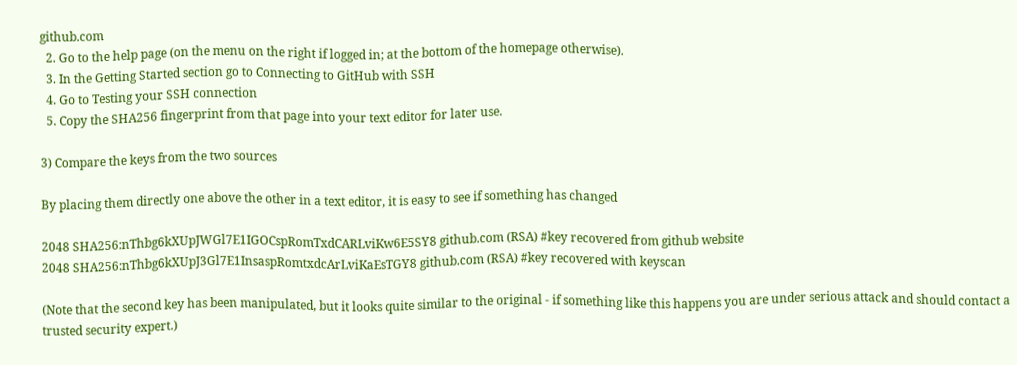github.com
  2. Go to the help page (on the menu on the right if logged in; at the bottom of the homepage otherwise).
  3. In the Getting Started section go to Connecting to GitHub with SSH
  4. Go to Testing your SSH connection
  5. Copy the SHA256 fingerprint from that page into your text editor for later use.

3) Compare the keys from the two sources

By placing them directly one above the other in a text editor, it is easy to see if something has changed

2048 SHA256:nThbg6kXUpJWGl7E1IGOCspRomTxdCARLviKw6E5SY8 github.com (RSA) #key recovered from github website
2048 SHA256:nThbg6kXUpJ3Gl7E1InsaspRomtxdcArLviKaEsTGY8 github.com (RSA) #key recovered with keyscan

(Note that the second key has been manipulated, but it looks quite similar to the original - if something like this happens you are under serious attack and should contact a trusted security expert.)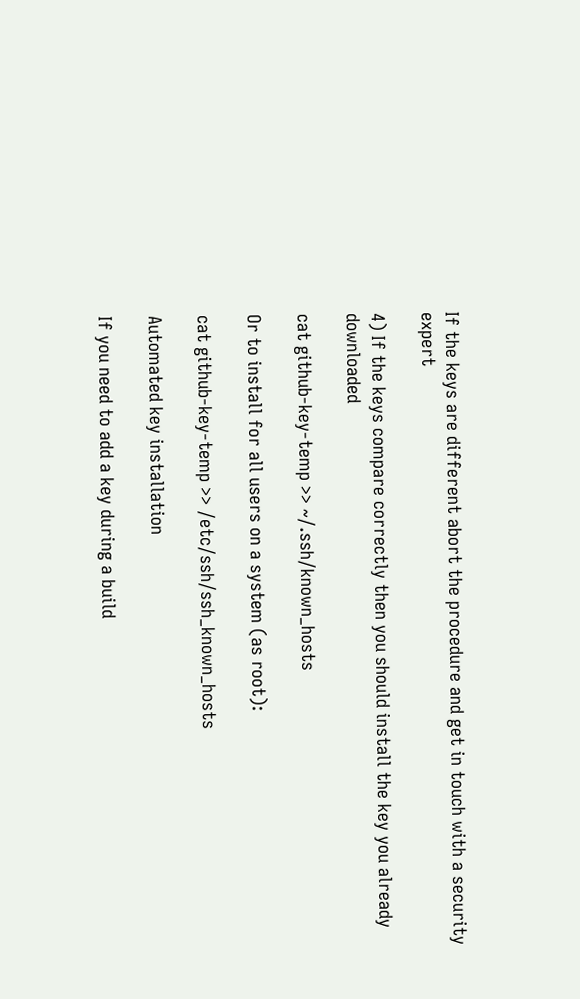If the keys are different abort the procedure and get in touch with a security expert

4) If the keys compare correctly then you should install the key you already downloaded

cat github-key-temp >> ~/.ssh/known_hosts

Or to install for all users on a system (as root):

cat github-key-temp >> /etc/ssh/ssh_known_hosts

Automated key installation

If you need to add a key during a build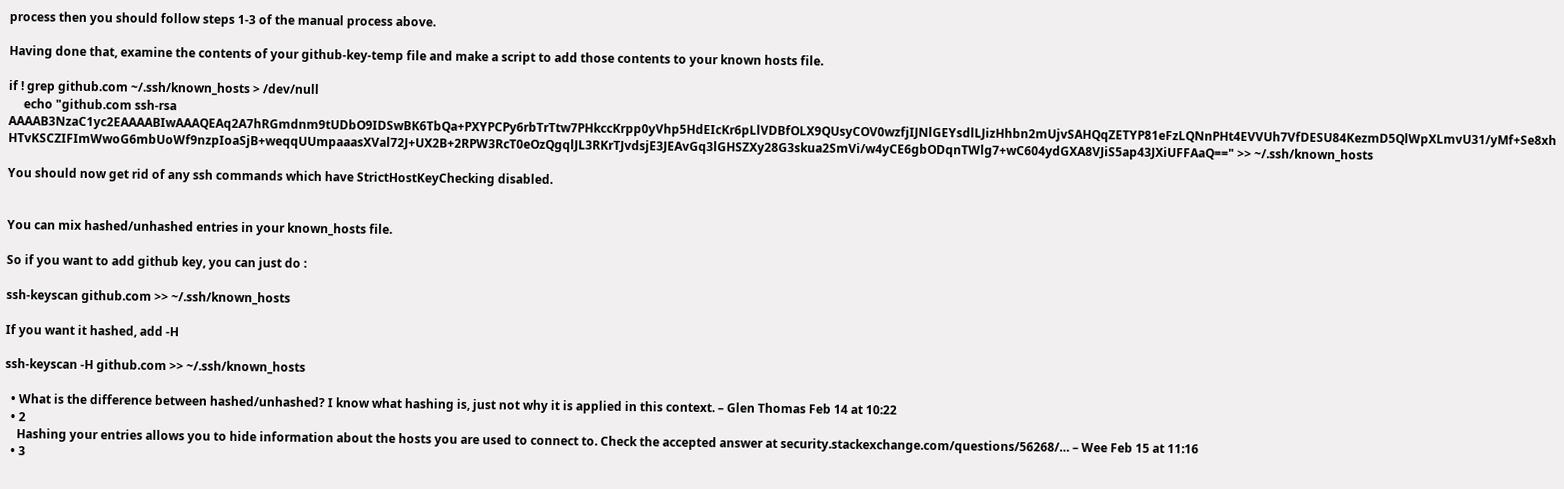process then you should follow steps 1-3 of the manual process above.

Having done that, examine the contents of your github-key-temp file and make a script to add those contents to your known hosts file.

if ! grep github.com ~/.ssh/known_hosts > /dev/null
     echo "github.com ssh-rsa AAAAB3NzaC1yc2EAAAABIwAAAQEAq2A7hRGmdnm9tUDbO9IDSwBK6TbQa+PXYPCPy6rbTrTtw7PHkccKrpp0yVhp5HdEIcKr6pLlVDBfOLX9QUsyCOV0wzfjIJNlGEYsdlLJizHhbn2mUjvSAHQqZETYP81eFzLQNnPHt4EVVUh7VfDESU84KezmD5QlWpXLmvU31/yMf+Se8xhHTvKSCZIFImWwoG6mbUoWf9nzpIoaSjB+weqqUUmpaaasXVal72J+UX2B+2RPW3RcT0eOzQgqlJL3RKrTJvdsjE3JEAvGq3lGHSZXy28G3skua2SmVi/w4yCE6gbODqnTWlg7+wC604ydGXA8VJiS5ap43JXiUFFAaQ==" >> ~/.ssh/known_hosts

You should now get rid of any ssh commands which have StrictHostKeyChecking disabled.


You can mix hashed/unhashed entries in your known_hosts file.

So if you want to add github key, you can just do :

ssh-keyscan github.com >> ~/.ssh/known_hosts

If you want it hashed, add -H

ssh-keyscan -H github.com >> ~/.ssh/known_hosts

  • What is the difference between hashed/unhashed? I know what hashing is, just not why it is applied in this context. – Glen Thomas Feb 14 at 10:22
  • 2
    Hashing your entries allows you to hide information about the hosts you are used to connect to. Check the accepted answer at security.stackexchange.com/questions/56268/… – Wee Feb 15 at 11:16
  • 3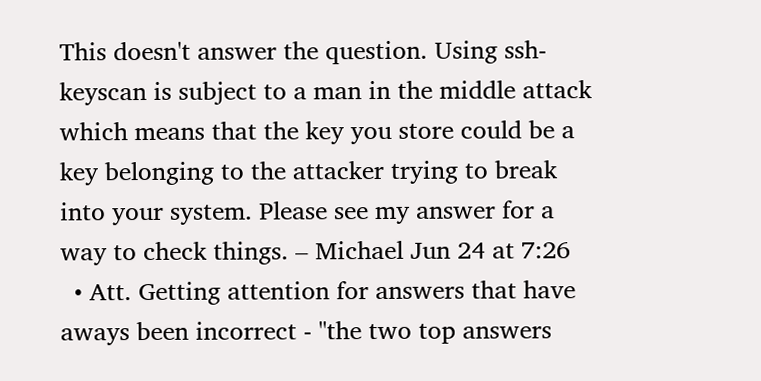This doesn't answer the question. Using ssh-keyscan is subject to a man in the middle attack which means that the key you store could be a key belonging to the attacker trying to break into your system. Please see my answer for a way to check things. – Michael Jun 24 at 7:26
  • Att. Getting attention for answers that have aways been incorrect - "the two top answers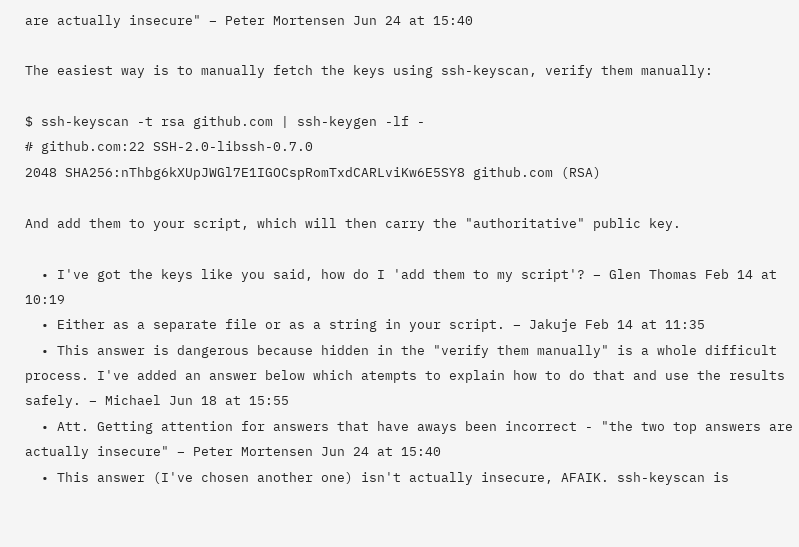are actually insecure" – Peter Mortensen Jun 24 at 15:40

The easiest way is to manually fetch the keys using ssh-keyscan, verify them manually:

$ ssh-keyscan -t rsa github.com | ssh-keygen -lf -
# github.com:22 SSH-2.0-libssh-0.7.0
2048 SHA256:nThbg6kXUpJWGl7E1IGOCspRomTxdCARLviKw6E5SY8 github.com (RSA)

And add them to your script, which will then carry the "authoritative" public key.

  • I've got the keys like you said, how do I 'add them to my script'? – Glen Thomas Feb 14 at 10:19
  • Either as a separate file or as a string in your script. – Jakuje Feb 14 at 11:35
  • This answer is dangerous because hidden in the "verify them manually" is a whole difficult process. I've added an answer below which atempts to explain how to do that and use the results safely. – Michael Jun 18 at 15:55
  • Att. Getting attention for answers that have aways been incorrect - "the two top answers are actually insecure" – Peter Mortensen Jun 24 at 15:40
  • This answer (I've chosen another one) isn't actually insecure, AFAIK. ssh-keyscan is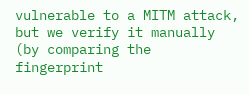vulnerable to a MITM attack, but we verify it manually (by comparing the fingerprint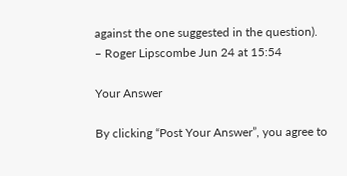against the one suggested in the question). – Roger Lipscombe Jun 24 at 15:54

Your Answer

By clicking “Post Your Answer”, you agree to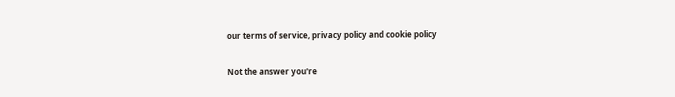our terms of service, privacy policy and cookie policy

Not the answer you're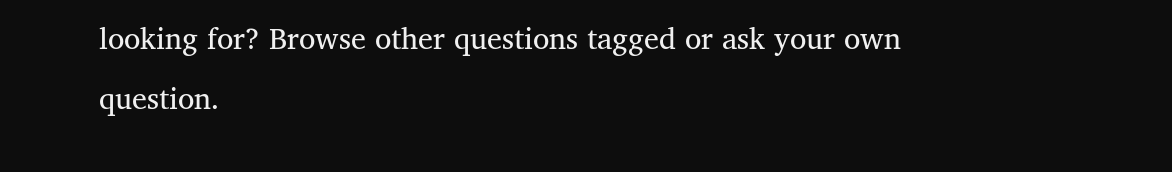looking for? Browse other questions tagged or ask your own question.